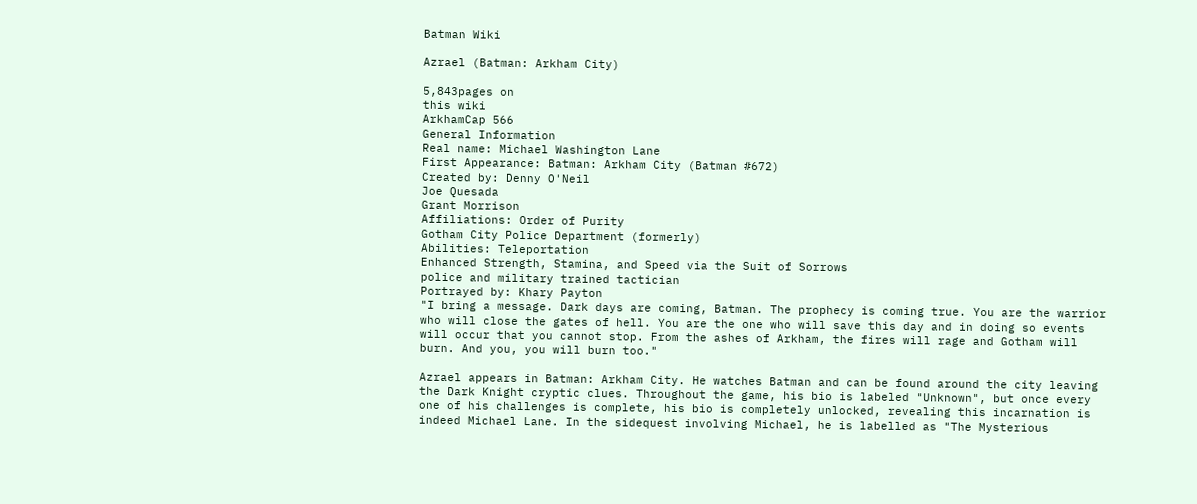Batman Wiki

Azrael (Batman: Arkham City)

5,843pages on
this wiki
ArkhamCap 566
General Information
Real name: Michael Washington Lane
First Appearance: Batman: Arkham City (Batman #672)
Created by: Denny O'Neil
Joe Quesada
Grant Morrison
Affiliations: Order of Purity
Gotham City Police Department (formerly)
Abilities: Teleportation
Enhanced Strength, Stamina, and Speed via the Suit of Sorrows
police and military trained tactician
Portrayed by: Khary Payton
"I bring a message. Dark days are coming, Batman. The prophecy is coming true. You are the warrior who will close the gates of hell. You are the one who will save this day and in doing so events will occur that you cannot stop. From the ashes of Arkham, the fires will rage and Gotham will burn. And you, you will burn too."

Azrael appears in Batman: Arkham City. He watches Batman and can be found around the city leaving the Dark Knight cryptic clues. Throughout the game, his bio is labeled "Unknown", but once every one of his challenges is complete, his bio is completely unlocked, revealing this incarnation is indeed Michael Lane. In the sidequest involving Michael, he is labelled as "The Mysterious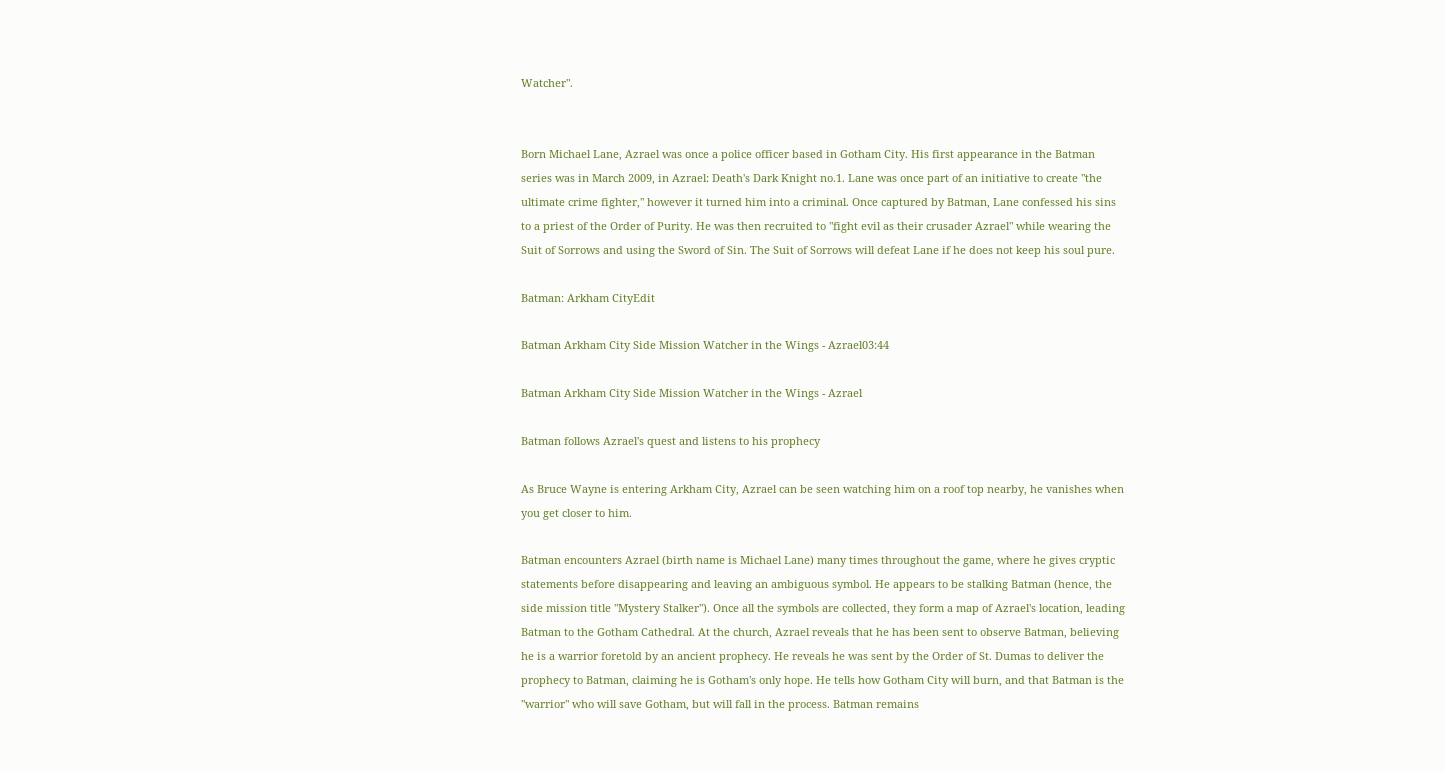Watcher".


Born Michael Lane, Azrael was once a police officer based in Gotham City. His first appearance in the Batman series was in March 2009, in Azrael: Death's Dark Knight no.1. Lane was once part of an initiative to create "the ultimate crime fighter," however it turned him into a criminal. Once captured by Batman, Lane confessed his sins to a priest of the Order of Purity. He was then recruited to "fight evil as their crusader Azrael" while wearing the Suit of Sorrows and using the Sword of Sin. The Suit of Sorrows will defeat Lane if he does not keep his soul pure.

Batman: Arkham CityEdit

Batman Arkham City Side Mission Watcher in the Wings - Azrael03:44

Batman Arkham City Side Mission Watcher in the Wings - Azrael

Batman follows Azrael's quest and listens to his prophecy

As Bruce Wayne is entering Arkham City, Azrael can be seen watching him on a roof top nearby, he vanishes when you get closer to him.

Batman encounters Azrael (birth name is Michael Lane) many times throughout the game, where he gives cryptic statements before disappearing and leaving an ambiguous symbol. He appears to be stalking Batman (hence, the side mission title "Mystery Stalker"). Once all the symbols are collected, they form a map of Azrael's location, leading Batman to the Gotham Cathedral. At the church, Azrael reveals that he has been sent to observe Batman, believing he is a warrior foretold by an ancient prophecy. He reveals he was sent by the Order of St. Dumas to deliver the prophecy to Batman, claiming he is Gotham's only hope. He tells how Gotham City will burn, and that Batman is the "warrior" who will save Gotham, but will fall in the process. Batman remains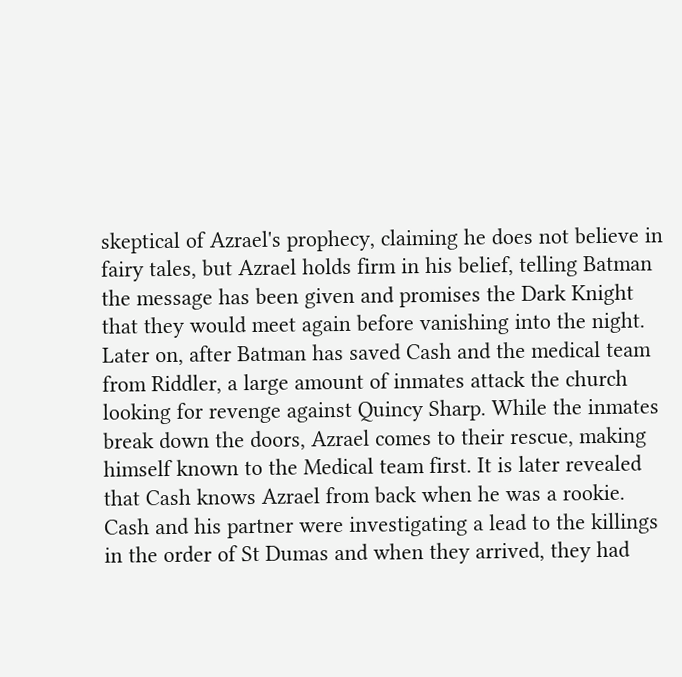skeptical of Azrael's prophecy, claiming he does not believe in fairy tales, but Azrael holds firm in his belief, telling Batman the message has been given and promises the Dark Knight that they would meet again before vanishing into the night. Later on, after Batman has saved Cash and the medical team from Riddler, a large amount of inmates attack the church looking for revenge against Quincy Sharp. While the inmates break down the doors, Azrael comes to their rescue, making himself known to the Medical team first. It is later revealed that Cash knows Azrael from back when he was a rookie. Cash and his partner were investigating a lead to the killings in the order of St Dumas and when they arrived, they had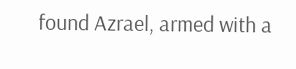found Azrael, armed with a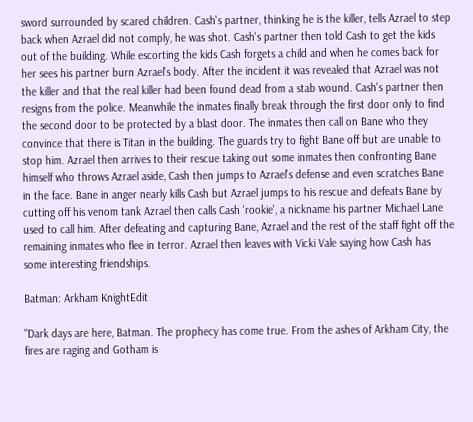sword surrounded by scared children. Cash's partner, thinking he is the killer, tells Azrael to step back when Azrael did not comply, he was shot. Cash's partner then told Cash to get the kids out of the building. While escorting the kids Cash forgets a child and when he comes back for her sees his partner burn Azrael’s body. After the incident it was revealed that Azrael was not the killer and that the real killer had been found dead from a stab wound. Cash's partner then resigns from the police. Meanwhile the inmates finally break through the first door only to find the second door to be protected by a blast door. The inmates then call on Bane who they convince that there is Titan in the building. The guards try to fight Bane off but are unable to stop him. Azrael then arrives to their rescue taking out some inmates then confronting Bane himself who throws Azrael aside, Cash then jumps to Azrael’s defense and even scratches Bane in the face. Bane in anger nearly kills Cash but Azrael jumps to his rescue and defeats Bane by cutting off his venom tank Azrael then calls Cash 'rookie', a nickname his partner Michael Lane used to call him. After defeating and capturing Bane, Azrael and the rest of the staff fight off the remaining inmates who flee in terror. Azrael then leaves with Vicki Vale saying how Cash has some interesting friendships.

Batman: Arkham KnightEdit

"Dark days are here, Batman. The prophecy has come true. From the ashes of Arkham City, the fires are raging and Gotham is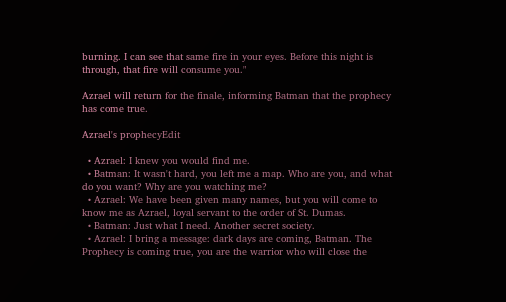burning. I can see that same fire in your eyes. Before this night is through, that fire will consume you."

Azrael will return for the finale, informing Batman that the prophecy has come true.

Azrael's prophecyEdit

  • Azrael: I knew you would find me.
  • Batman: It wasn't hard, you left me a map. Who are you, and what do you want? Why are you watching me?
  • Azrael: We have been given many names, but you will come to know me as Azrael, loyal servant to the order of St. Dumas.
  • Batman: Just what I need. Another secret society.
  • Azrael: I bring a message: dark days are coming, Batman. The Prophecy is coming true, you are the warrior who will close the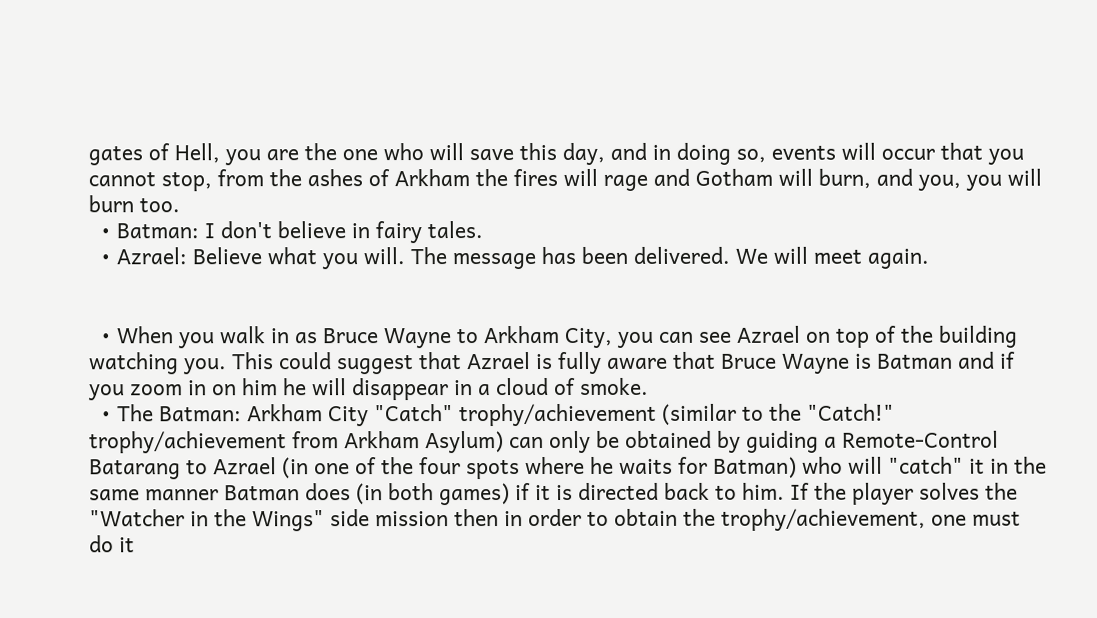gates of Hell, you are the one who will save this day, and in doing so, events will occur that you cannot stop, from the ashes of Arkham the fires will rage and Gotham will burn, and you, you will burn too.
  • Batman: I don't believe in fairy tales.
  • Azrael: Believe what you will. The message has been delivered. We will meet again.


  • When you walk in as Bruce Wayne to Arkham City, you can see Azrael on top of the building watching you. This could suggest that Azrael is fully aware that Bruce Wayne is Batman and if you zoom in on him he will disappear in a cloud of smoke.
  • The Batman: Arkham City "Catch" trophy/achievement (similar to the "Catch!" trophy/achievement from Arkham Asylum) can only be obtained by guiding a Remote-Control Batarang to Azrael (in one of the four spots where he waits for Batman) who will "catch" it in the same manner Batman does (in both games) if it is directed back to him. If the player solves the "Watcher in the Wings" side mission then in order to obtain the trophy/achievement, one must do it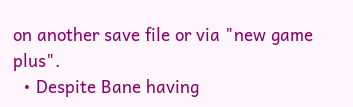on another save file or via "new game plus".
  • Despite Bane having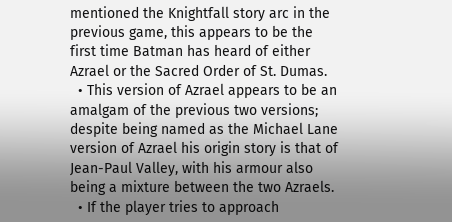mentioned the Knightfall story arc in the previous game, this appears to be the first time Batman has heard of either Azrael or the Sacred Order of St. Dumas.
  • This version of Azrael appears to be an amalgam of the previous two versions; despite being named as the Michael Lane version of Azrael his origin story is that of Jean-Paul Valley, with his armour also being a mixture between the two Azraels.
  • If the player tries to approach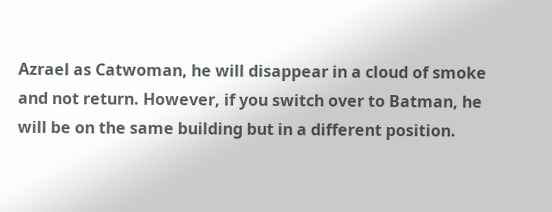Azrael as Catwoman, he will disappear in a cloud of smoke and not return. However, if you switch over to Batman, he will be on the same building but in a different position.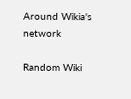Around Wikia's network

Random Wiki